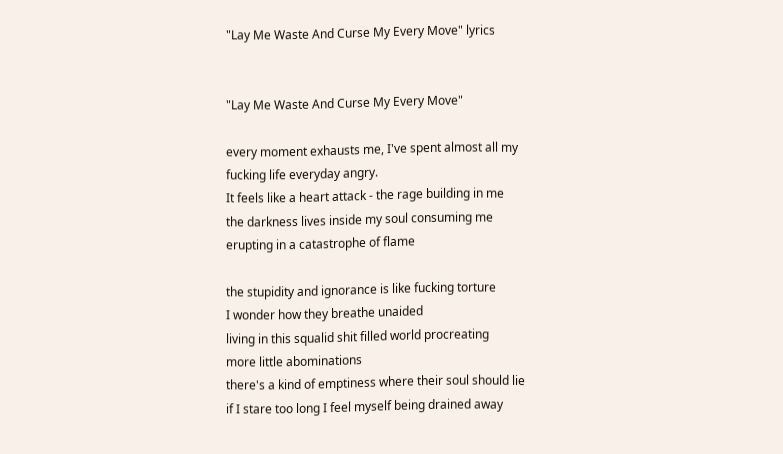"Lay Me Waste And Curse My Every Move" lyrics


"Lay Me Waste And Curse My Every Move"

every moment exhausts me, I've spent almost all my
fucking life everyday angry.
It feels like a heart attack - the rage building in me
the darkness lives inside my soul consuming me
erupting in a catastrophe of flame

the stupidity and ignorance is like fucking torture
I wonder how they breathe unaided
living in this squalid shit filled world procreating
more little abominations
there's a kind of emptiness where their soul should lie
if I stare too long I feel myself being drained away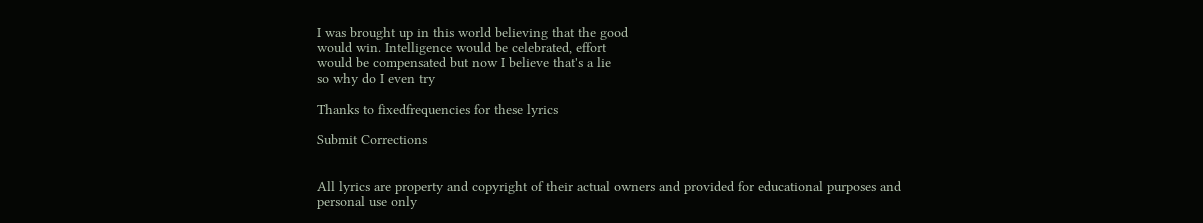I was brought up in this world believing that the good
would win. Intelligence would be celebrated, effort
would be compensated but now I believe that's a lie
so why do I even try

Thanks to fixedfrequencies for these lyrics

Submit Corrections


All lyrics are property and copyright of their actual owners and provided for educational purposes and personal use only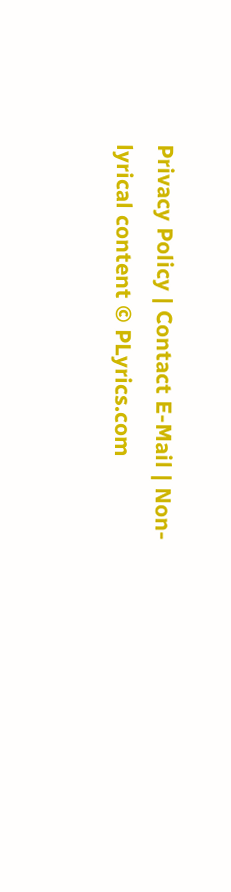Privacy Policy | Contact E-Mail | Non-lyrical content © PLyrics.com